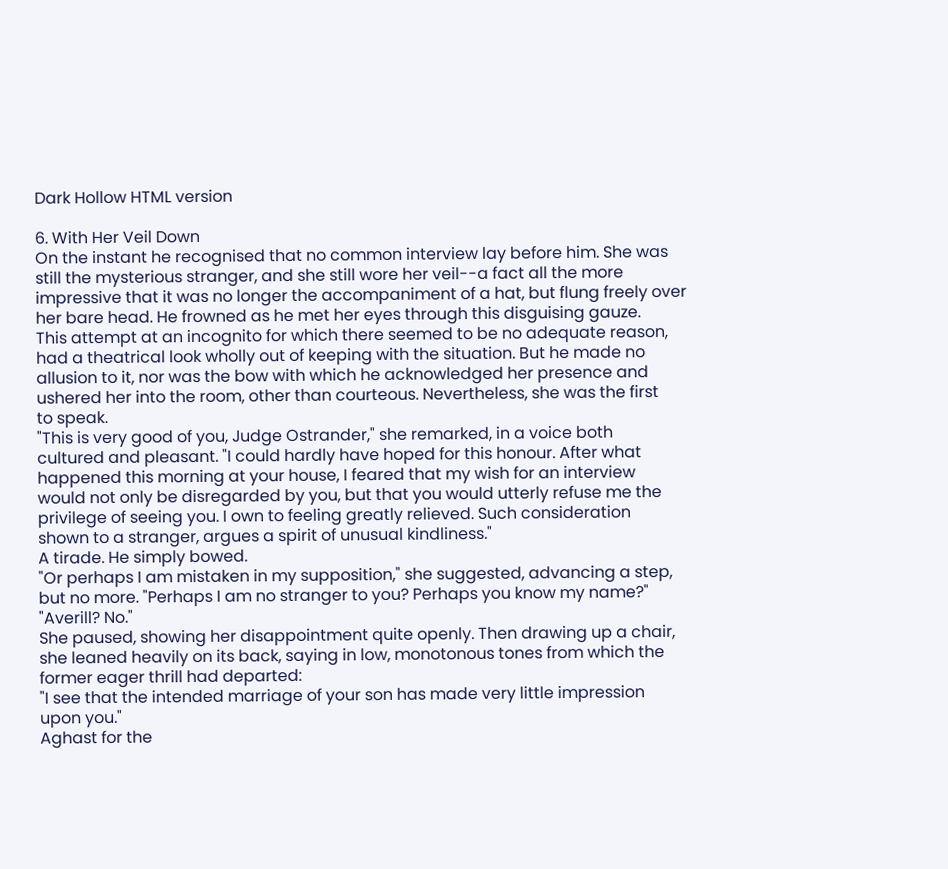Dark Hollow HTML version

6. With Her Veil Down
On the instant he recognised that no common interview lay before him. She was
still the mysterious stranger, and she still wore her veil--a fact all the more
impressive that it was no longer the accompaniment of a hat, but flung freely over
her bare head. He frowned as he met her eyes through this disguising gauze.
This attempt at an incognito for which there seemed to be no adequate reason,
had a theatrical look wholly out of keeping with the situation. But he made no
allusion to it, nor was the bow with which he acknowledged her presence and
ushered her into the room, other than courteous. Nevertheless, she was the first
to speak.
"This is very good of you, Judge Ostrander," she remarked, in a voice both
cultured and pleasant. "I could hardly have hoped for this honour. After what
happened this morning at your house, I feared that my wish for an interview
would not only be disregarded by you, but that you would utterly refuse me the
privilege of seeing you. I own to feeling greatly relieved. Such consideration
shown to a stranger, argues a spirit of unusual kindliness."
A tirade. He simply bowed.
"Or perhaps I am mistaken in my supposition," she suggested, advancing a step,
but no more. "Perhaps I am no stranger to you? Perhaps you know my name?"
"Averill? No."
She paused, showing her disappointment quite openly. Then drawing up a chair,
she leaned heavily on its back, saying in low, monotonous tones from which the
former eager thrill had departed:
"I see that the intended marriage of your son has made very little impression
upon you."
Aghast for the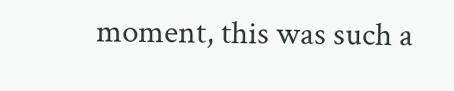moment, this was such a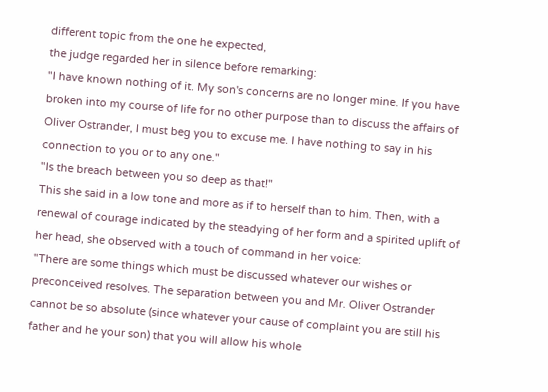different topic from the one he expected,
the judge regarded her in silence before remarking:
"I have known nothing of it. My son's concerns are no longer mine. If you have
broken into my course of life for no other purpose than to discuss the affairs of
Oliver Ostrander, I must beg you to excuse me. I have nothing to say in his
connection to you or to any one."
"Is the breach between you so deep as that!"
This she said in a low tone and more as if to herself than to him. Then, with a
renewal of courage indicated by the steadying of her form and a spirited uplift of
her head, she observed with a touch of command in her voice:
"There are some things which must be discussed whatever our wishes or
preconceived resolves. The separation between you and Mr. Oliver Ostrander
cannot be so absolute (since whatever your cause of complaint you are still his
father and he your son) that you will allow his whole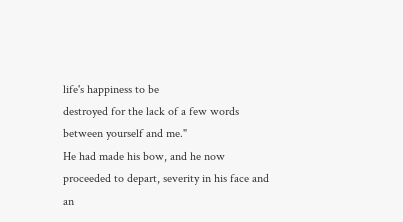life's happiness to be
destroyed for the lack of a few words between yourself and me."
He had made his bow, and he now proceeded to depart, severity in his face and
an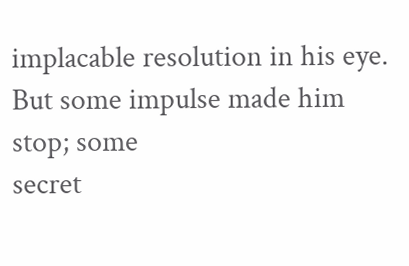implacable resolution in his eye. But some impulse made him stop; some
secret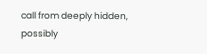call from deeply hidden, possibly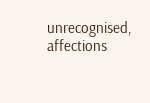unrecognised, affections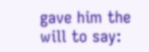gave him the
will to say: